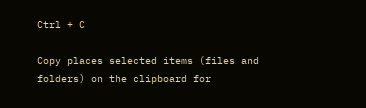Ctrl + C

Copy places selected items (files and folders) on the clipboard for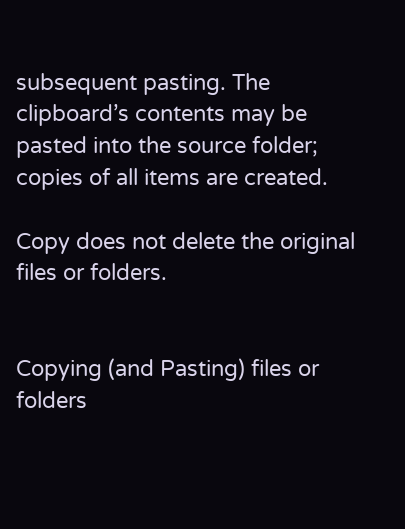subsequent pasting. The clipboard’s contents may be pasted into the source folder; copies of all items are created.

Copy does not delete the original files or folders.


Copying (and Pasting) files or folders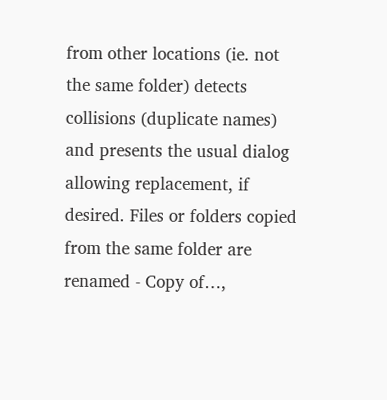from other locations (ie. not the same folder) detects collisions (duplicate names) and presents the usual dialog allowing replacement, if desired. Files or folders copied from the same folder are renamed - Copy of…,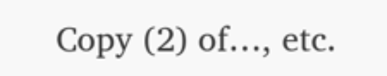Copy (2) of…, etc.